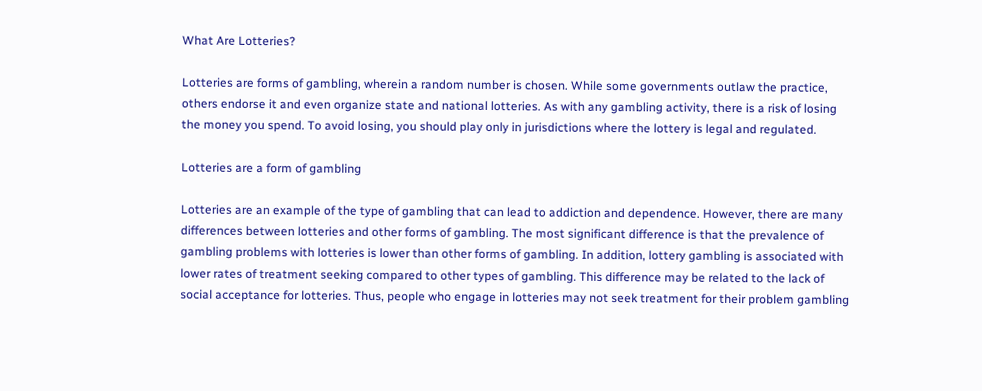What Are Lotteries?

Lotteries are forms of gambling, wherein a random number is chosen. While some governments outlaw the practice, others endorse it and even organize state and national lotteries. As with any gambling activity, there is a risk of losing the money you spend. To avoid losing, you should play only in jurisdictions where the lottery is legal and regulated.

Lotteries are a form of gambling

Lotteries are an example of the type of gambling that can lead to addiction and dependence. However, there are many differences between lotteries and other forms of gambling. The most significant difference is that the prevalence of gambling problems with lotteries is lower than other forms of gambling. In addition, lottery gambling is associated with lower rates of treatment seeking compared to other types of gambling. This difference may be related to the lack of social acceptance for lotteries. Thus, people who engage in lotteries may not seek treatment for their problem gambling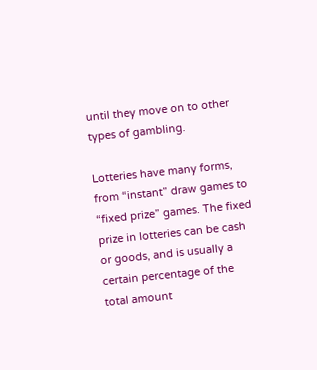until they move on to other types of gambling.

Lotteries have many forms, from “instant” draw games to “fixed prize” games. The fixed prize in lotteries can be cash or goods, and is usually a certain percentage of the total amount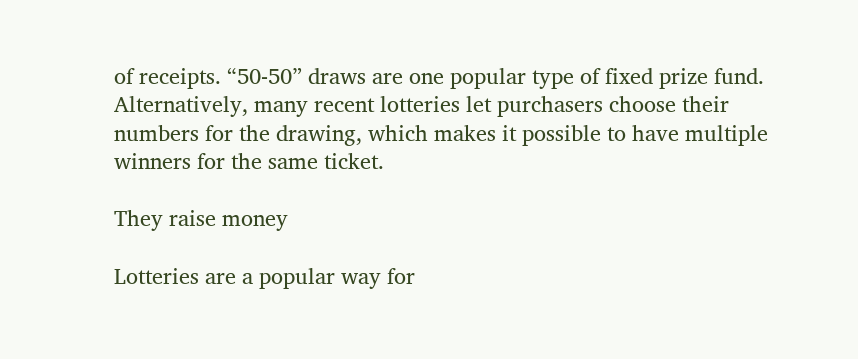of receipts. “50-50” draws are one popular type of fixed prize fund. Alternatively, many recent lotteries let purchasers choose their numbers for the drawing, which makes it possible to have multiple winners for the same ticket.

They raise money

Lotteries are a popular way for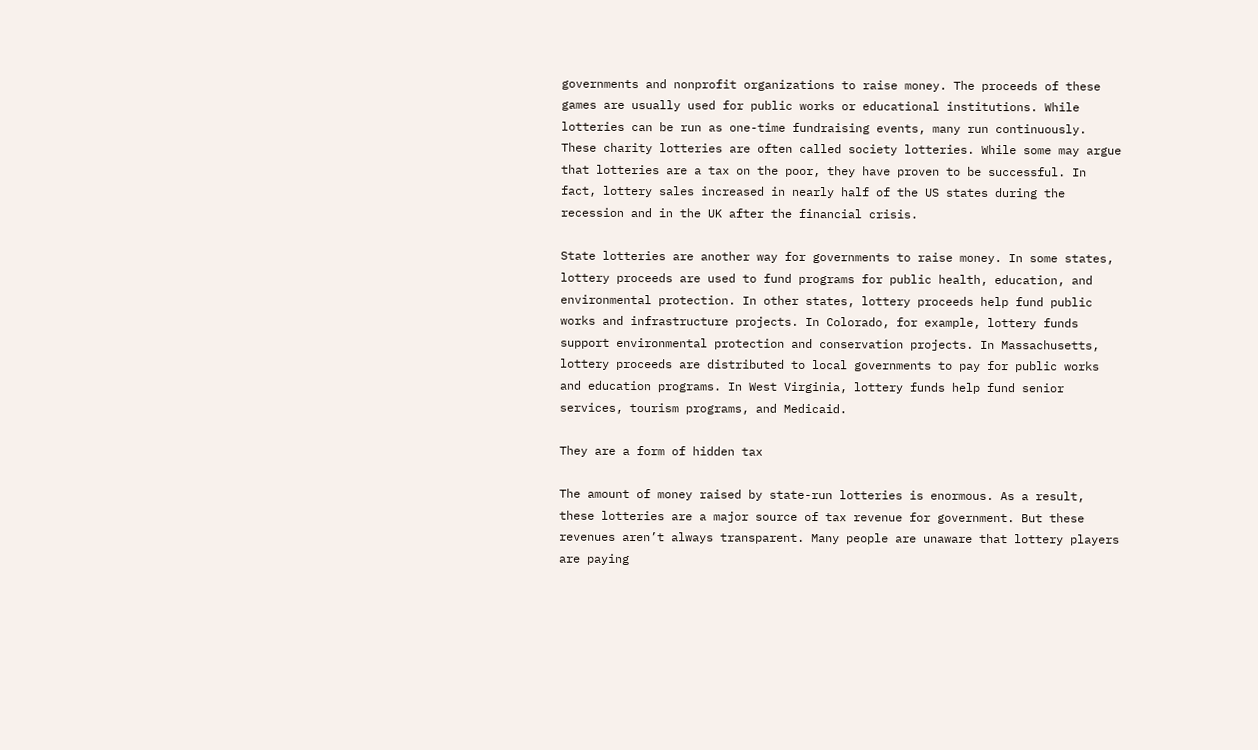governments and nonprofit organizations to raise money. The proceeds of these games are usually used for public works or educational institutions. While lotteries can be run as one-time fundraising events, many run continuously. These charity lotteries are often called society lotteries. While some may argue that lotteries are a tax on the poor, they have proven to be successful. In fact, lottery sales increased in nearly half of the US states during the recession and in the UK after the financial crisis.

State lotteries are another way for governments to raise money. In some states, lottery proceeds are used to fund programs for public health, education, and environmental protection. In other states, lottery proceeds help fund public works and infrastructure projects. In Colorado, for example, lottery funds support environmental protection and conservation projects. In Massachusetts, lottery proceeds are distributed to local governments to pay for public works and education programs. In West Virginia, lottery funds help fund senior services, tourism programs, and Medicaid.

They are a form of hidden tax

The amount of money raised by state-run lotteries is enormous. As a result, these lotteries are a major source of tax revenue for government. But these revenues aren’t always transparent. Many people are unaware that lottery players are paying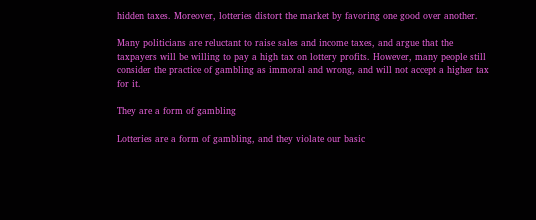hidden taxes. Moreover, lotteries distort the market by favoring one good over another.

Many politicians are reluctant to raise sales and income taxes, and argue that the taxpayers will be willing to pay a high tax on lottery profits. However, many people still consider the practice of gambling as immoral and wrong, and will not accept a higher tax for it.

They are a form of gambling

Lotteries are a form of gambling, and they violate our basic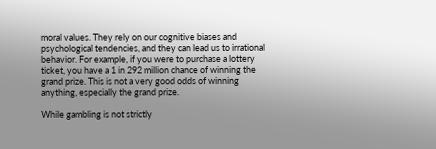moral values. They rely on our cognitive biases and psychological tendencies, and they can lead us to irrational behavior. For example, if you were to purchase a lottery ticket, you have a 1 in 292 million chance of winning the grand prize. This is not a very good odds of winning anything, especially the grand prize.

While gambling is not strictly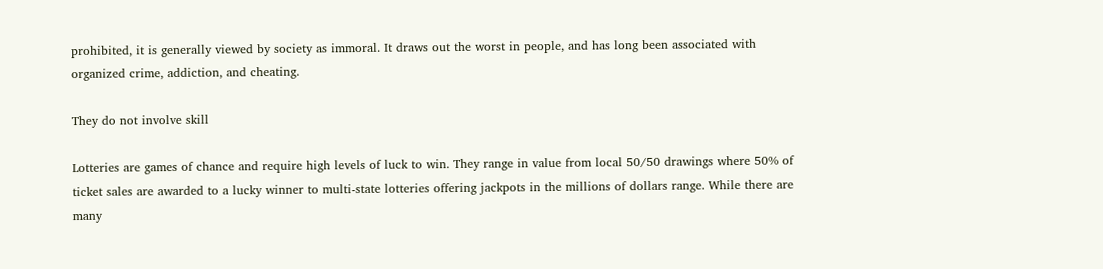prohibited, it is generally viewed by society as immoral. It draws out the worst in people, and has long been associated with organized crime, addiction, and cheating.

They do not involve skill

Lotteries are games of chance and require high levels of luck to win. They range in value from local 50/50 drawings where 50% of ticket sales are awarded to a lucky winner to multi-state lotteries offering jackpots in the millions of dollars range. While there are many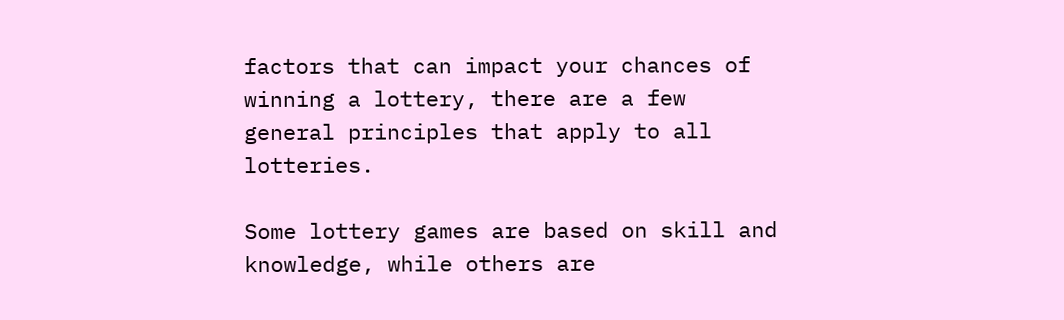factors that can impact your chances of winning a lottery, there are a few general principles that apply to all lotteries.

Some lottery games are based on skill and knowledge, while others are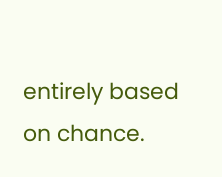entirely based on chance.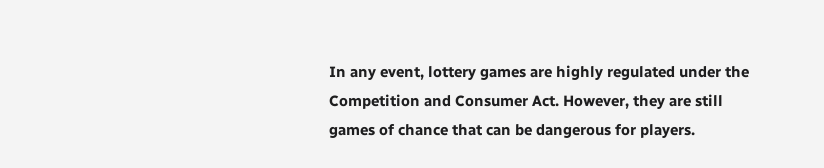In any event, lottery games are highly regulated under the Competition and Consumer Act. However, they are still games of chance that can be dangerous for players.